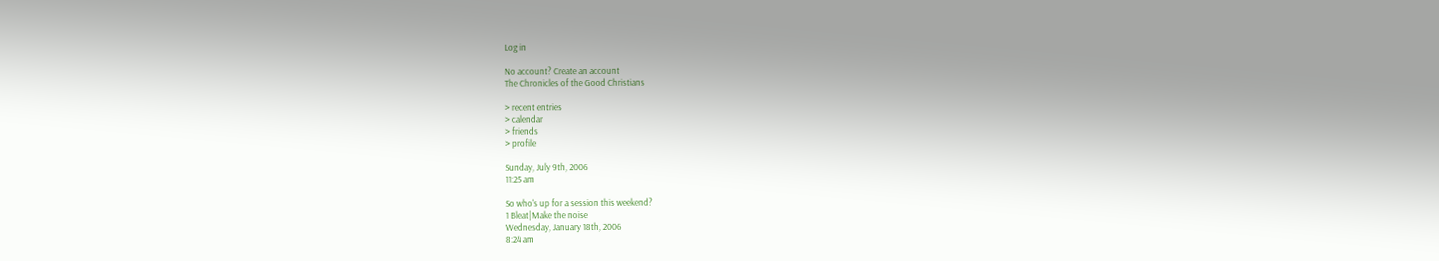Log in

No account? Create an account
The Chronicles of the Good Christians

> recent entries
> calendar
> friends
> profile

Sunday, July 9th, 2006
11:25 am

So who's up for a session this weekend?
1 Bleat|Make the noise
Wednesday, January 18th, 2006
8:24 am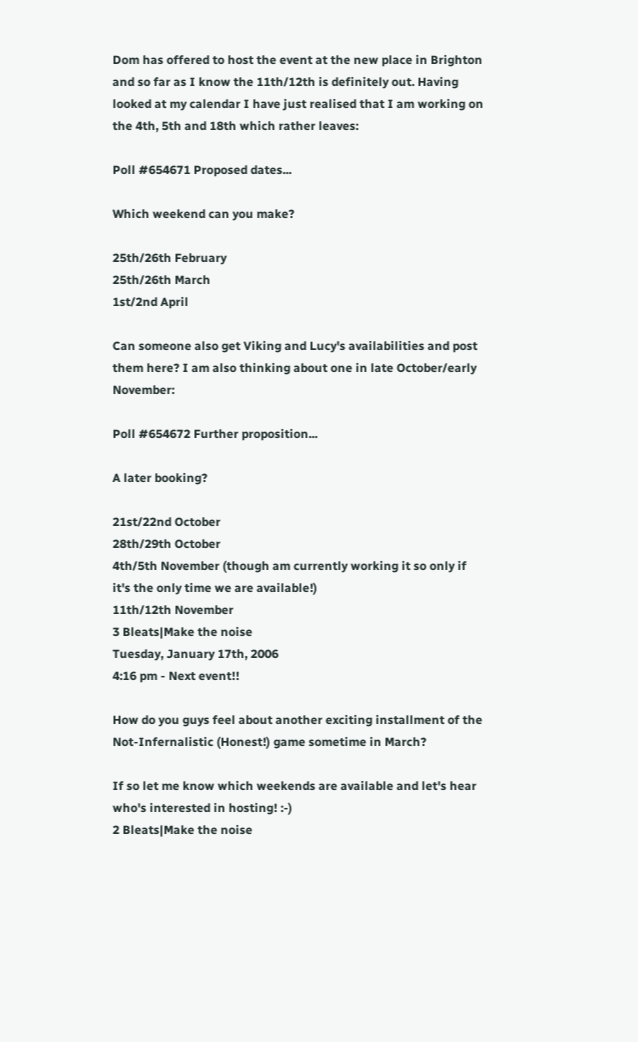Dom has offered to host the event at the new place in Brighton and so far as I know the 11th/12th is definitely out. Having looked at my calendar I have just realised that I am working on the 4th, 5th and 18th which rather leaves:

Poll #654671 Proposed dates...

Which weekend can you make?

25th/26th February
25th/26th March
1st/2nd April

Can someone also get Viking and Lucy's availabilities and post them here? I am also thinking about one in late October/early November:

Poll #654672 Further proposition...

A later booking?

21st/22nd October
28th/29th October
4th/5th November (though am currently working it so only if it's the only time we are available!)
11th/12th November
3 Bleats|Make the noise
Tuesday, January 17th, 2006
4:16 pm - Next event!!

How do you guys feel about another exciting installment of the Not-Infernalistic (Honest!) game sometime in March?

If so let me know which weekends are available and let's hear who's interested in hosting! :-)
2 Bleats|Make the noise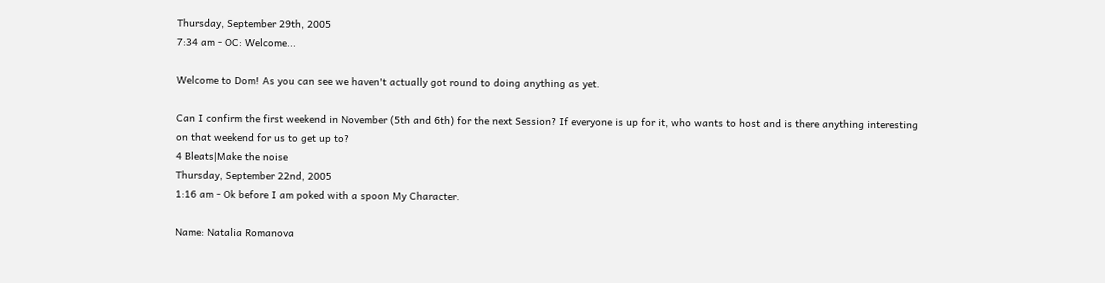Thursday, September 29th, 2005
7:34 am - OC: Welcome...

Welcome to Dom! As you can see we haven't actually got round to doing anything as yet.

Can I confirm the first weekend in November (5th and 6th) for the next Session? If everyone is up for it, who wants to host and is there anything interesting on that weekend for us to get up to?
4 Bleats|Make the noise
Thursday, September 22nd, 2005
1:16 am - Ok before I am poked with a spoon My Character.

Name: Natalia Romanova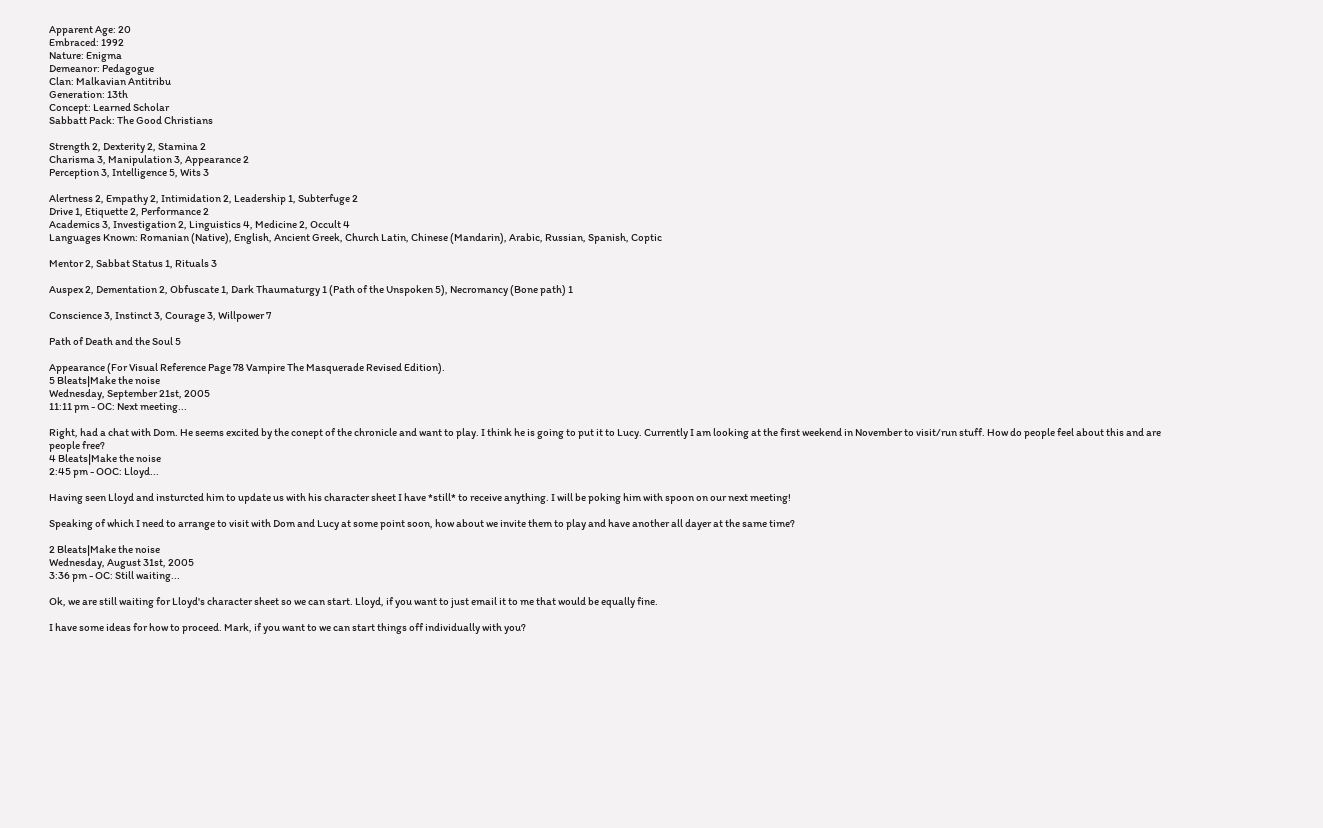Apparent Age: 20
Embraced: 1992
Nature: Enigma
Demeanor: Pedagogue
Clan: Malkavian Antitribu
Generation: 13th
Concept: Learned Scholar
Sabbatt Pack: The Good Christians

Strength 2, Dexterity 2, Stamina 2
Charisma 3, Manipulation 3, Appearance 2
Perception 3, Intelligence 5, Wits 3

Alertness 2, Empathy 2, Intimidation 2, Leadership 1, Subterfuge 2
Drive 1, Etiquette 2, Performance 2
Academics 3, Investigation 2, Linguistics 4, Medicine 2, Occult 4
Languages Known: Romanian (Native), English, Ancient Greek, Church Latin, Chinese (Mandarin), Arabic, Russian, Spanish, Coptic

Mentor 2, Sabbat Status 1, Rituals 3

Auspex 2, Dementation 2, Obfuscate 1, Dark Thaumaturgy 1 (Path of the Unspoken 5), Necromancy (Bone path) 1

Conscience 3, Instinct 3, Courage 3, Willpower 7

Path of Death and the Soul 5

Appearance (For Visual Reference Page 78 Vampire The Masquerade Revised Edition).
5 Bleats|Make the noise
Wednesday, September 21st, 2005
11:11 pm - OC: Next meeting...

Right, had a chat with Dom. He seems excited by the conept of the chronicle and want to play. I think he is going to put it to Lucy. Currently I am looking at the first weekend in November to visit/run stuff. How do people feel about this and are people free?
4 Bleats|Make the noise
2:45 pm - OOC: Lloyd...

Having seen Lloyd and insturcted him to update us with his character sheet I have *still* to receive anything. I will be poking him with spoon on our next meeting!

Speaking of which I need to arrange to visit with Dom and Lucy at some point soon, how about we invite them to play and have another all dayer at the same time?

2 Bleats|Make the noise
Wednesday, August 31st, 2005
3:36 pm - OC: Still waiting...

Ok, we are still waiting for Lloyd's character sheet so we can start. Lloyd, if you want to just email it to me that would be equally fine.

I have some ideas for how to proceed. Mark, if you want to we can start things off individually with you?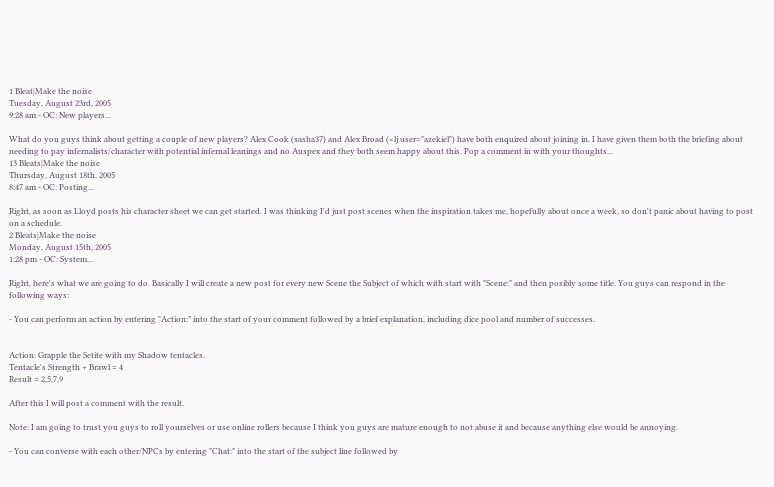1 Bleat|Make the noise
Tuesday, August 23rd, 2005
9:28 am - OC: New players...

What do you guys think about getting a couple of new players? Alex Cook (sasha37) and Alex Broad (<lj user="azekiel") have both enquired about joining in. I have given them both the briefing about needing to pay infernalists/character with potential infernal leanings and no Auspex and they both seem happy about this. Pop a comment in with your thoughts...
13 Bleats|Make the noise
Thursday, August 18th, 2005
8:47 am - OC: Posting...

Right, as soon as Lloyd posts his character sheet we can get started. I was thinking I'd just post scenes when the inspiration takes me, hopefully about once a week, so don't panic about having to post on a schedule.
2 Bleats|Make the noise
Monday, August 15th, 2005
1:28 pm - OC: System...

Right, here's what we are going to do. Basically I will create a new post for every new Scene the Subject of which with start with "Scene:" and then posibly some title. You guys can respond in the following ways:

- You can perform an action by entering "Action:" into the start of your comment followed by a brief explanation, including dice pool and number of successes.


Action: Grapple the Setite with my Shadow tentacles.
Tentacle's Strength + Brawl = 4
Result = 2,5,7,9

After this I will post a comment with the result.

Note: I am going to trust you guys to roll yourselves or use online rollers because I think you guys are mature enough to not abuse it and because anything else would be annoying.

- You can converse with each other/NPCs by entering "Chat:" into the start of the subject line followed by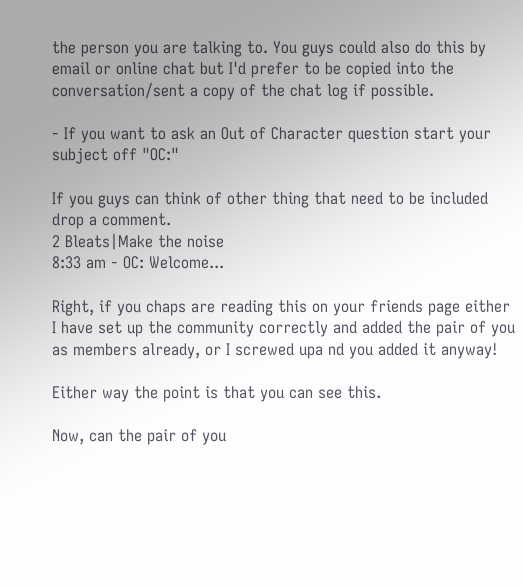the person you are talking to. You guys could also do this by email or online chat but I'd prefer to be copied into the conversation/sent a copy of the chat log if possible.

- If you want to ask an Out of Character question start your subject off "OC:"

If you guys can think of other thing that need to be included drop a comment.
2 Bleats|Make the noise
8:33 am - OC: Welcome...

Right, if you chaps are reading this on your friends page either I have set up the community correctly and added the pair of you as members already, or I screwed upa nd you added it anyway!

Either way the point is that you can see this.

Now, can the pair of you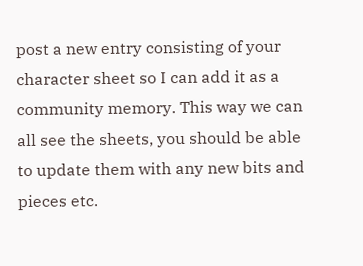post a new entry consisting of your character sheet so I can add it as a community memory. This way we can all see the sheets, you should be able to update them with any new bits and pieces etc.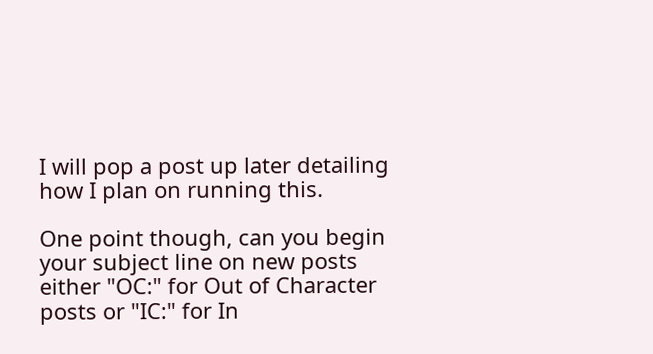I will pop a post up later detailing how I plan on running this.

One point though, can you begin your subject line on new posts either "OC:" for Out of Character posts or "IC:" for In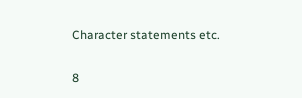Character statements etc.

8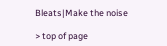Bleats|Make the noise

> top of page